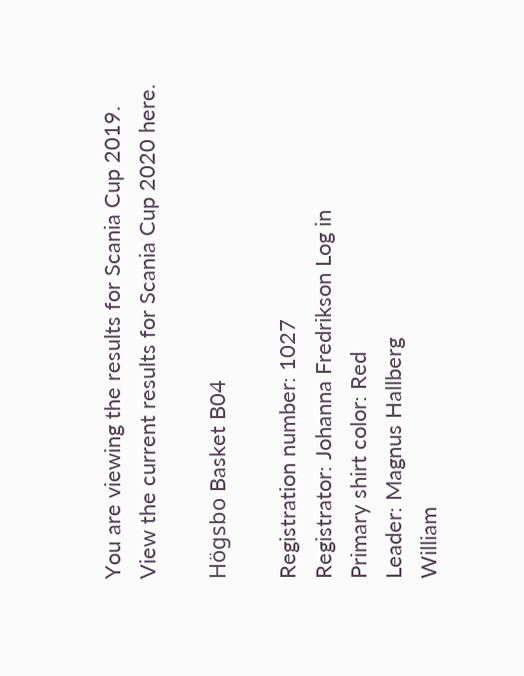You are viewing the results for Scania Cup 2019. View the current results for Scania Cup 2020 here.

Högsbo Basket B04

Registration number: 1027
Registrator: Johanna Fredrikson Log in
Primary shirt color: Red
Leader: Magnus Hallberg
William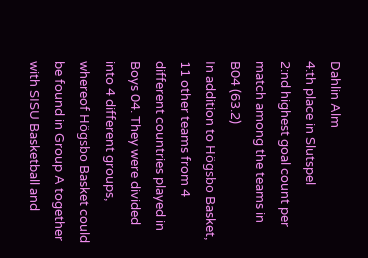Dahlin Alm
4:th place in Slutspel
2:nd highest goal count per match among the teams in B04 (63.2)
In addition to Högsbo Basket, 11 other teams from 4 different countries played in Boys 04. They were divided into 4 different groups, whereof Högsbo Basket could be found in Group A together with SISU Basketball and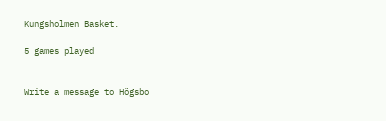Kungsholmen Basket.

5 games played


Write a message to Högsbo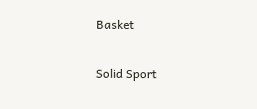Basket


Solid Sport